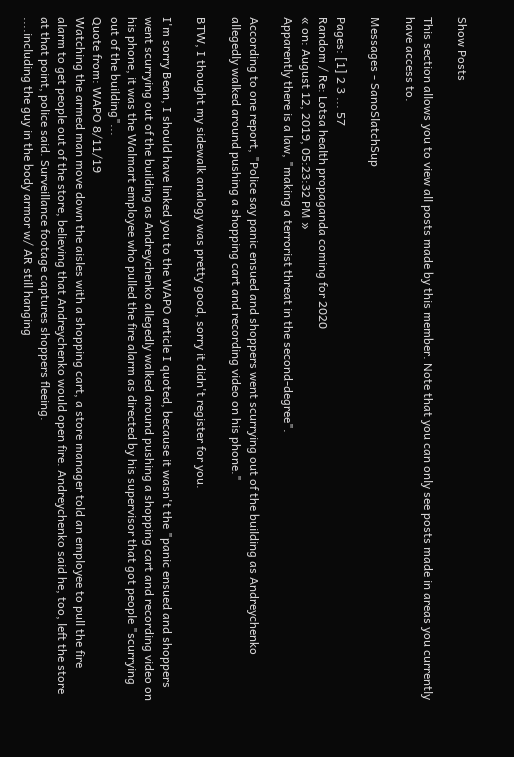Show Posts

This section allows you to view all posts made by this member. Note that you can only see posts made in areas you currently have access to.

Messages - SanoSlatchSup

Pages: [1] 2 3 ... 57
Random / Re: Lotsa health propaganda coming for 2020
« on: August 12, 2019, 05:23:32 PM »
Apparently there is a law, "making a terrorist threat in the second-degree".

According to one report, "Police say panic ensued and shoppers went scurrying out of the building as Andreychenko allegedly walked around pushing a shopping cart and recording video on his phone."

BTW, I thought my sidewalk analogy was pretty good, sorry it didn't register for you.

I'm sorry Bean, I should have linked you to the WAPO article I quoted, because it wasn't the "panic ensued and shoppers went scurrying out of the building as Andreychenko allegedly walked around pushing a shopping cart and recording video on his phone, it was the Walmart employee who pulled the fire alarm as directed by his supervisor that got people "scurrying out of the building"...
Quote from: WAPO 8/11/19
Watching the armed man move down the aisles with a shopping cart, a store manager told an employee to pull the fire alarm to get people out of the store, believing that Andreychenko would open fire. Andreychenko said he, too, left the store at that point, police said. Surveillance footage captures shoppers fleeing.
....including the guy in the body armor w/ AR still hanging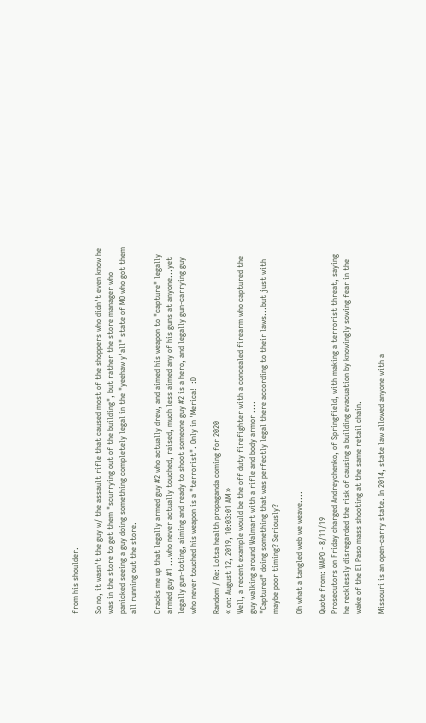from his shoulder.

So no, it wasn't the guy w/ the assault rifle that caused most of the shoppers who didn't even know he was in the store to get them "scurrying out of the building", but rather the store manager who panicked seeing a guy doing something completely legal in the "yeehaw y'all" state of MO who got them all running out the store.

Cracks me up that legally armed guy #2 who actually drew, and aimed his weapon to "capture" legally armed guy #1 ...who never actually touched, raised, much less aimed any of his guns at anyone...yet legally gun-toting, aiming and ready to shoot someone guy #2 is a hero, and legally gun-carrying guy who never touched his weapon is a "terrorist". Only in 'Merica!  :D

Random / Re: Lotsa health propaganda coming for 2020
« on: August 12, 2019, 10:03:01 AM »
Well, a recent example would be the off duty firefighter with a concealed firearm who captured the guy walking around Walmart with a rifle and body armor ....
"Captured" doing something that was perfectly legal there according to their laws...but just with maybe poor timing? Seriously?

Oh what a tangled web we weave....

Quote from: WAPO - 8/11/19
Prosecutors on Friday charged Andreychenko, of Springfield, with making a terrorist threat, saying he recklessly disregarded the risk of causing a building evacuation by knowingly sowing fear in the wake of the El Paso mass shooting at the same retail chain.

Missouri is an open-carry state. In 2014, state law allowed anyone with a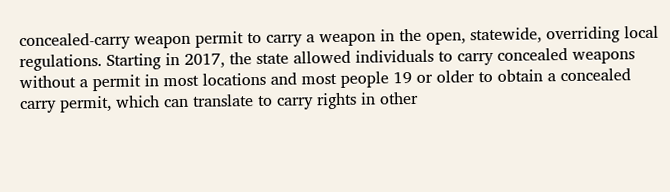concealed-carry weapon permit to carry a weapon in the open, statewide, overriding local regulations. Starting in 2017, the state allowed individuals to carry concealed weapons without a permit in most locations and most people 19 or older to obtain a concealed carry permit, which can translate to carry rights in other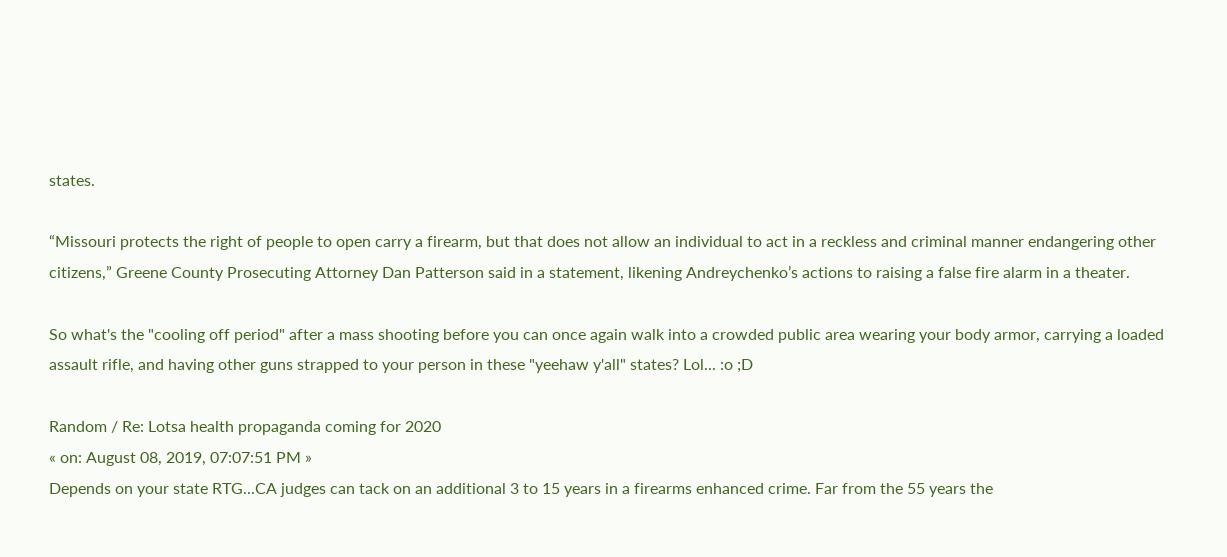states.

“Missouri protects the right of people to open carry a firearm, but that does not allow an individual to act in a reckless and criminal manner endangering other citizens,” Greene County Prosecuting Attorney Dan Patterson said in a statement, likening Andreychenko’s actions to raising a false fire alarm in a theater.

So what's the "cooling off period" after a mass shooting before you can once again walk into a crowded public area wearing your body armor, carrying a loaded assault rifle, and having other guns strapped to your person in these "yeehaw y'all" states? Lol... :o ;D

Random / Re: Lotsa health propaganda coming for 2020
« on: August 08, 2019, 07:07:51 PM »
Depends on your state RTG...CA judges can tack on an additional 3 to 15 years in a firearms enhanced crime. Far from the 55 years the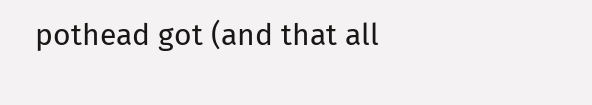pothead got (and that all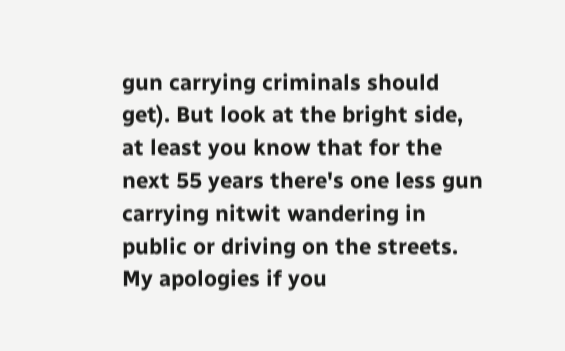gun carrying criminals should get). But look at the bright side, at least you know that for the next 55 years there's one less gun carrying nitwit wandering in public or driving on the streets. My apologies if you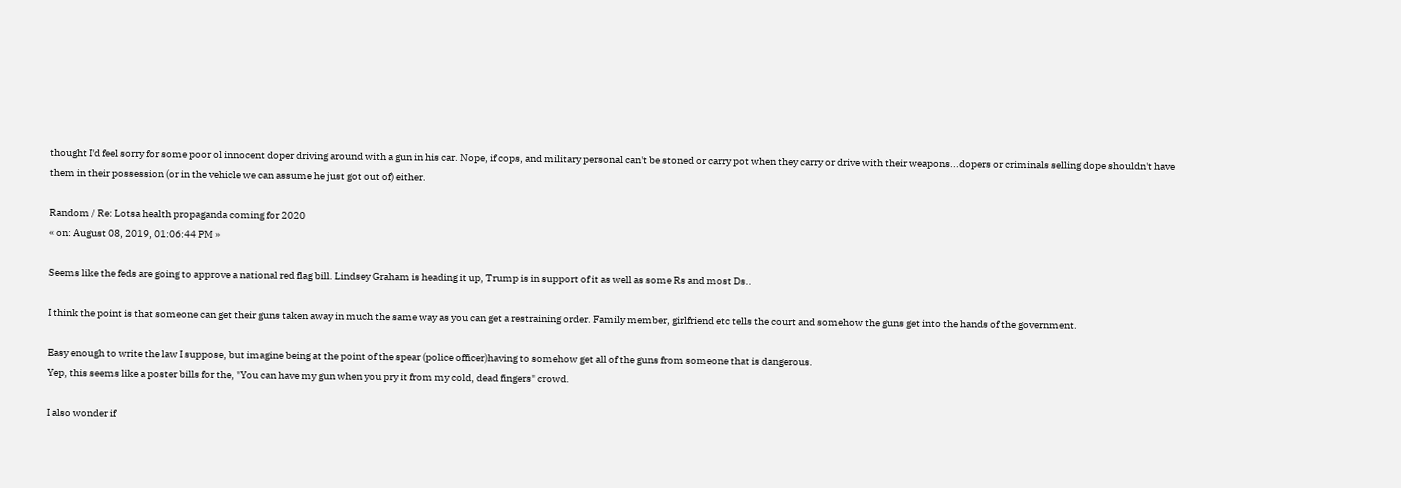thought I'd feel sorry for some poor ol innocent doper driving around with a gun in his car. Nope, if cops, and military personal can't be stoned or carry pot when they carry or drive with their weapons...dopers or criminals selling dope shouldn't have them in their possession (or in the vehicle we can assume he just got out of) either.

Random / Re: Lotsa health propaganda coming for 2020
« on: August 08, 2019, 01:06:44 PM »

Seems like the feds are going to approve a national red flag bill. Lindsey Graham is heading it up, Trump is in support of it as well as some Rs and most Ds..

I think the point is that someone can get their guns taken away in much the same way as you can get a restraining order. Family member, girlfriend etc tells the court and somehow the guns get into the hands of the government.

Easy enough to write the law I suppose, but imagine being at the point of the spear (police officer)having to somehow get all of the guns from someone that is dangerous.
Yep, this seems like a poster bills for the, "You can have my gun when you pry it from my cold, dead fingers" crowd.

I also wonder if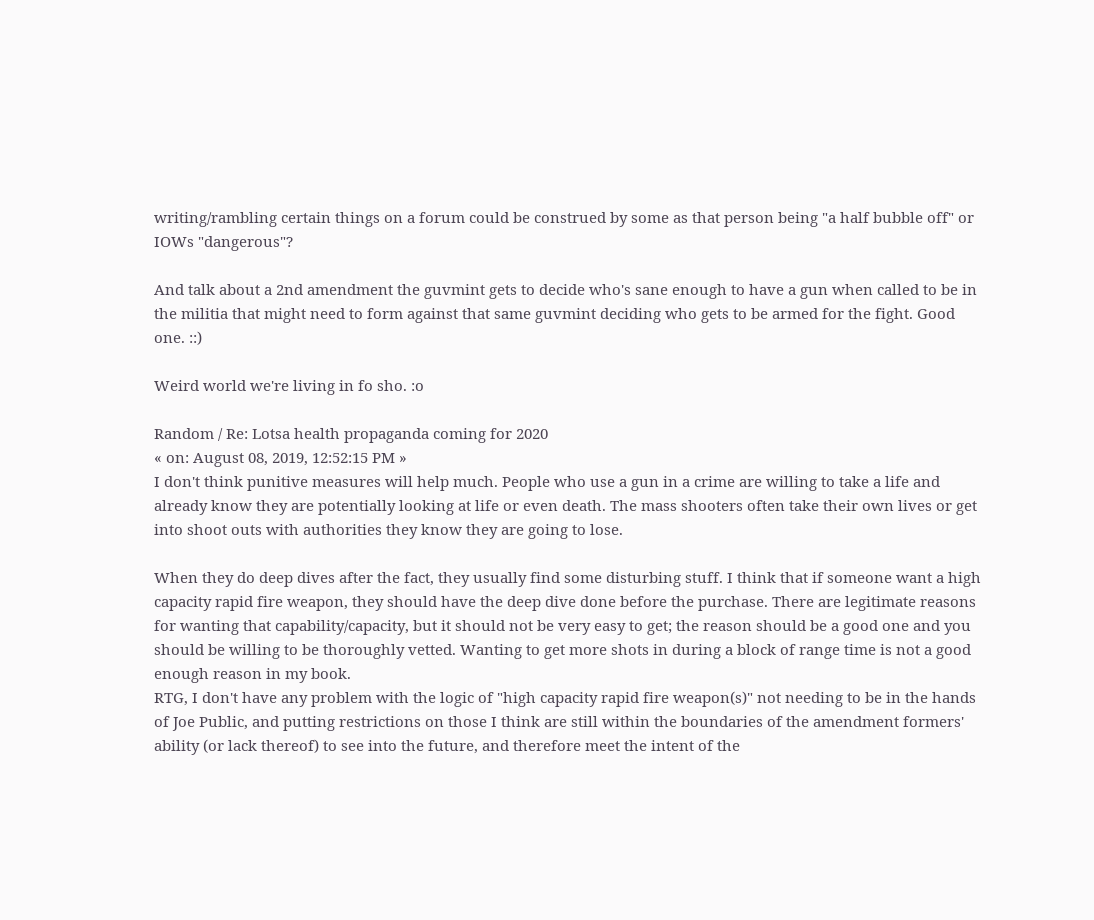writing/rambling certain things on a forum could be construed by some as that person being "a half bubble off" or IOWs "dangerous"?

And talk about a 2nd amendment the guvmint gets to decide who's sane enough to have a gun when called to be in the militia that might need to form against that same guvmint deciding who gets to be armed for the fight. Good one. ::)

Weird world we're living in fo sho. :o

Random / Re: Lotsa health propaganda coming for 2020
« on: August 08, 2019, 12:52:15 PM »
I don't think punitive measures will help much. People who use a gun in a crime are willing to take a life and already know they are potentially looking at life or even death. The mass shooters often take their own lives or get into shoot outs with authorities they know they are going to lose.

When they do deep dives after the fact, they usually find some disturbing stuff. I think that if someone want a high capacity rapid fire weapon, they should have the deep dive done before the purchase. There are legitimate reasons for wanting that capability/capacity, but it should not be very easy to get; the reason should be a good one and you should be willing to be thoroughly vetted. Wanting to get more shots in during a block of range time is not a good enough reason in my book.
RTG, I don't have any problem with the logic of "high capacity rapid fire weapon(s)" not needing to be in the hands of Joe Public, and putting restrictions on those I think are still within the boundaries of the amendment formers' ability (or lack thereof) to see into the future, and therefore meet the intent of the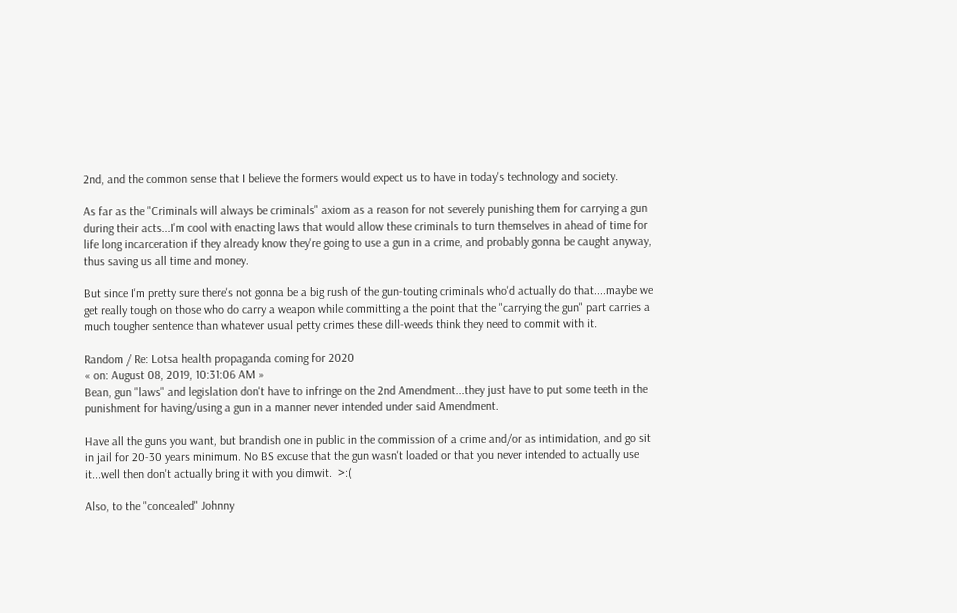2nd, and the common sense that I believe the formers would expect us to have in today's technology and society.

As far as the "Criminals will always be criminals" axiom as a reason for not severely punishing them for carrying a gun during their acts...I'm cool with enacting laws that would allow these criminals to turn themselves in ahead of time for life long incarceration if they already know they're going to use a gun in a crime, and probably gonna be caught anyway, thus saving us all time and money.

But since I'm pretty sure there's not gonna be a big rush of the gun-touting criminals who'd actually do that....maybe we get really tough on those who do carry a weapon while committing a the point that the "carrying the gun" part carries a much tougher sentence than whatever usual petty crimes these dill-weeds think they need to commit with it.

Random / Re: Lotsa health propaganda coming for 2020
« on: August 08, 2019, 10:31:06 AM »
Bean, gun "laws" and legislation don't have to infringe on the 2nd Amendment...they just have to put some teeth in the punishment for having/using a gun in a manner never intended under said Amendment.

Have all the guns you want, but brandish one in public in the commission of a crime and/or as intimidation, and go sit in jail for 20-30 years minimum. No BS excuse that the gun wasn't loaded or that you never intended to actually use it...well then don't actually bring it with you dimwit.  >:(

Also, to the "concealed" Johnny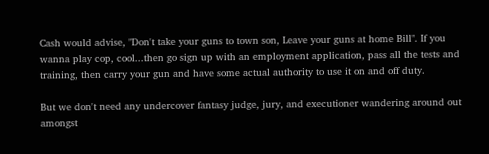Cash would advise, "Don't take your guns to town son, Leave your guns at home Bill". If you wanna play cop, cool...then go sign up with an employment application, pass all the tests and training, then carry your gun and have some actual authority to use it on and off duty.

But we don't need any undercover fantasy judge, jury, and executioner wandering around out amongst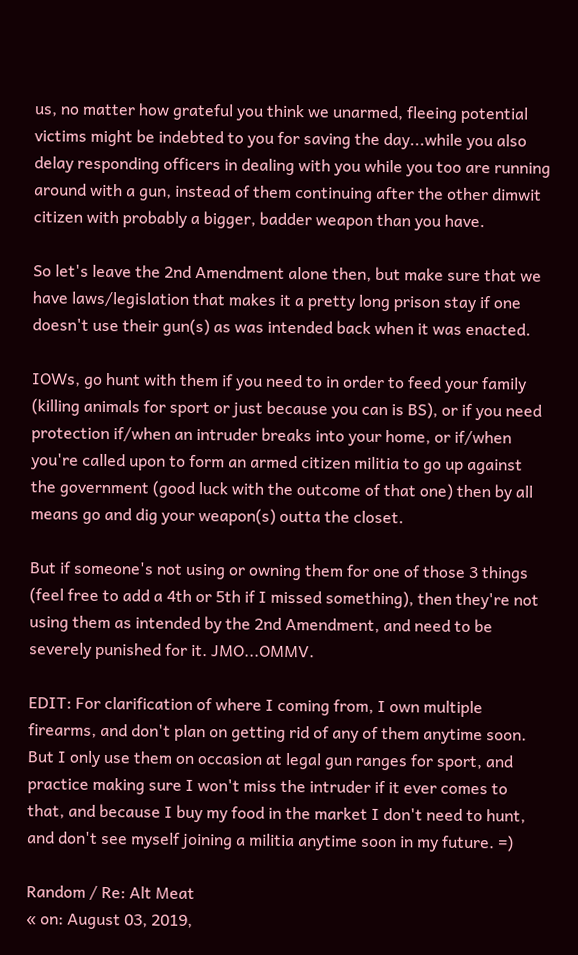us, no matter how grateful you think we unarmed, fleeing potential victims might be indebted to you for saving the day...while you also delay responding officers in dealing with you while you too are running around with a gun, instead of them continuing after the other dimwit citizen with probably a bigger, badder weapon than you have.

So let's leave the 2nd Amendment alone then, but make sure that we have laws/legislation that makes it a pretty long prison stay if one doesn't use their gun(s) as was intended back when it was enacted.

IOWs, go hunt with them if you need to in order to feed your family (killing animals for sport or just because you can is BS), or if you need protection if/when an intruder breaks into your home, or if/when you're called upon to form an armed citizen militia to go up against the government (good luck with the outcome of that one) then by all means go and dig your weapon(s) outta the closet.

But if someone's not using or owning them for one of those 3 things (feel free to add a 4th or 5th if I missed something), then they're not using them as intended by the 2nd Amendment, and need to be severely punished for it. JMO...OMMV.

EDIT: For clarification of where I coming from, I own multiple firearms, and don't plan on getting rid of any of them anytime soon. But I only use them on occasion at legal gun ranges for sport, and practice making sure I won't miss the intruder if it ever comes to that, and because I buy my food in the market I don't need to hunt, and don't see myself joining a militia anytime soon in my future. =)

Random / Re: Alt Meat
« on: August 03, 2019,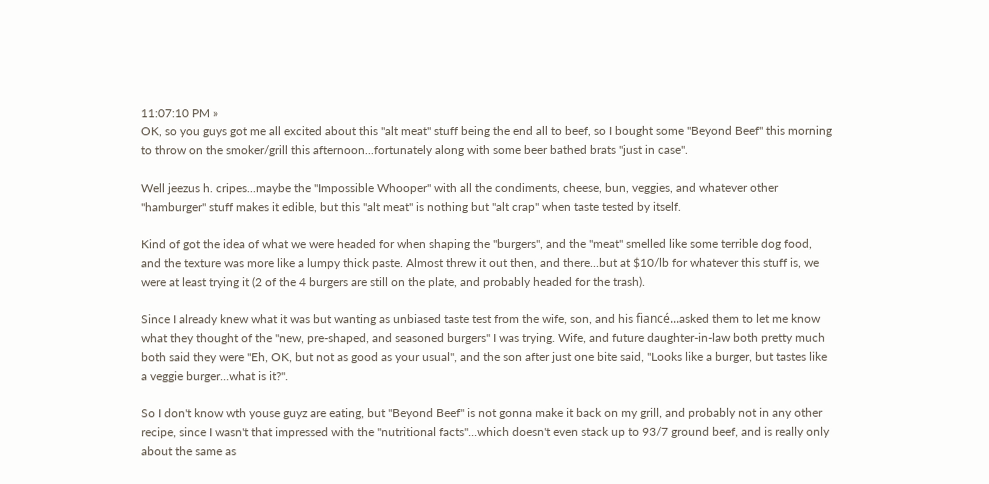11:07:10 PM »
OK, so you guys got me all excited about this "alt meat" stuff being the end all to beef, so I bought some "Beyond Beef" this morning to throw on the smoker/grill this afternoon...fortunately along with some beer bathed brats "just in case".

Well jeezus h. cripes...maybe the "Impossible Whooper" with all the condiments, cheese, bun, veggies, and whatever other "hamburger" stuff makes it edible, but this "alt meat" is nothing but "alt crap" when taste tested by itself.

Kind of got the idea of what we were headed for when shaping the "burgers", and the "meat" smelled like some terrible dog food, and the texture was more like a lumpy thick paste. Almost threw it out then, and there...but at $10/lb for whatever this stuff is, we were at least trying it (2 of the 4 burgers are still on the plate, and probably headed for the trash).

Since I already knew what it was but wanting as unbiased taste test from the wife, son, and his fiancé...asked them to let me know what they thought of the "new, pre-shaped, and seasoned burgers" I was trying. Wife, and future daughter-in-law both pretty much both said they were "Eh, OK, but not as good as your usual", and the son after just one bite said, "Looks like a burger, but tastes like a veggie burger...what is it?".

So I don't know wth youse guyz are eating, but "Beyond Beef" is not gonna make it back on my grill, and probably not in any other recipe, since I wasn't that impressed with the "nutritional facts"...which doesn't even stack up to 93/7 ground beef, and is really only about the same as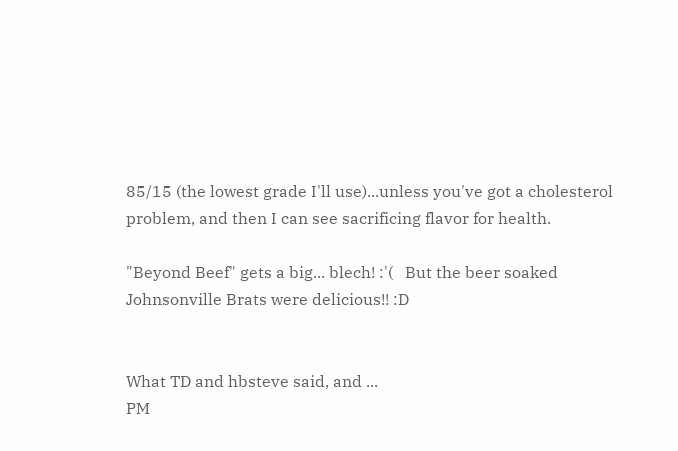85/15 (the lowest grade I'll use)...unless you've got a cholesterol problem, and then I can see sacrificing flavor for health.

"Beyond Beef" gets a big... blech! :'(   But the beer soaked Johnsonville Brats were delicious!! :D


What TD and hbsteve said, and ...
PM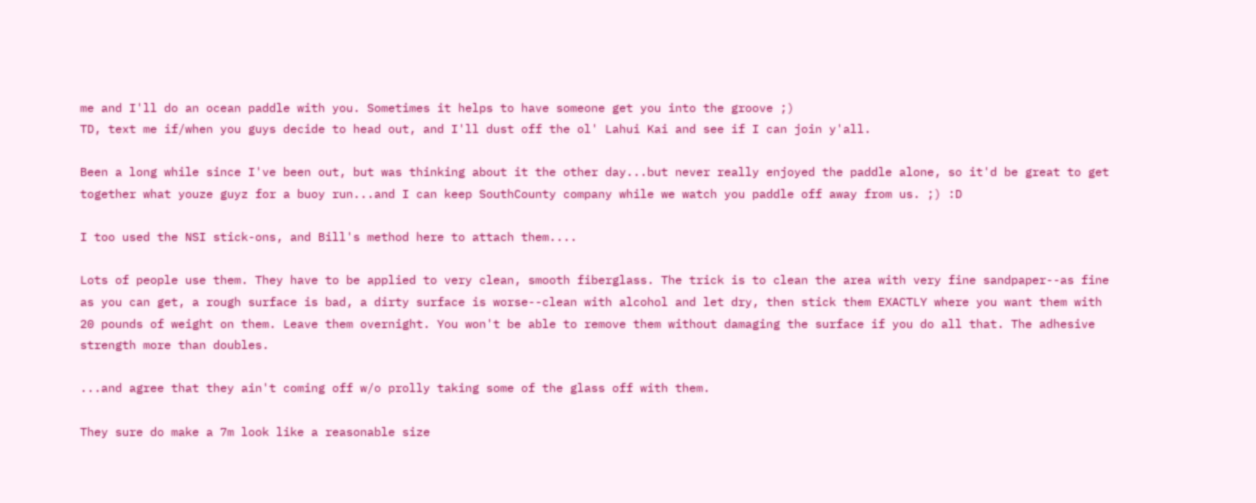me and I'll do an ocean paddle with you. Sometimes it helps to have someone get you into the groove ;)
TD, text me if/when you guys decide to head out, and I'll dust off the ol' Lahui Kai and see if I can join y'all.

Been a long while since I've been out, but was thinking about it the other day...but never really enjoyed the paddle alone, so it'd be great to get together what youze guyz for a buoy run...and I can keep SouthCounty company while we watch you paddle off away from us. ;) :D

I too used the NSI stick-ons, and Bill's method here to attach them....

Lots of people use them. They have to be applied to very clean, smooth fiberglass. The trick is to clean the area with very fine sandpaper--as fine as you can get, a rough surface is bad, a dirty surface is worse--clean with alcohol and let dry, then stick them EXACTLY where you want them with 20 pounds of weight on them. Leave them overnight. You won't be able to remove them without damaging the surface if you do all that. The adhesive strength more than doubles.

...and agree that they ain't coming off w/o prolly taking some of the glass off with them.

They sure do make a 7m look like a reasonable size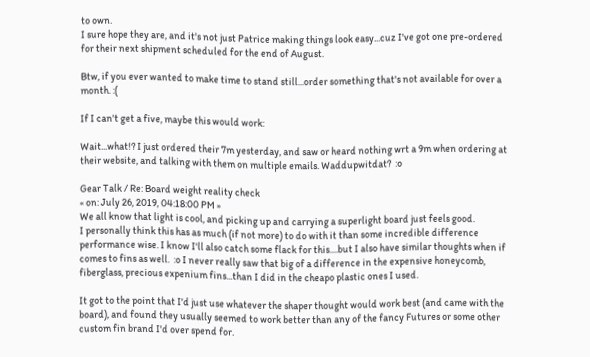to own.
I sure hope they are, and it's not just Patrice making things look easy...cuz I've got one pre-ordered for their next shipment scheduled for the end of August.

Btw, if you ever wanted to make time to stand still...order something that's not available for over a month. :(

If I can't get a five, maybe this would work:

Wait...what!? I just ordered their 7m yesterday, and saw or heard nothing wrt a 9m when ordering at their website, and talking with them on multiple emails. Waddupwitdat?  :o

Gear Talk / Re: Board weight reality check
« on: July 26, 2019, 04:18:00 PM »
We all know that light is cool, and picking up and carrying a superlight board just feels good.
I personally think this has as much (if not more) to do with it than some incredible difference performance wise. I know I'll also catch some flack for this....but I also have similar thoughts when if comes to fins as well.  :o I never really saw that big of a difference in the expensive honeycomb, fiberglass, precious expenium fins...than I did in the cheapo plastic ones I used.

It got to the point that I'd just use whatever the shaper thought would work best (and came with the board), and found they usually seemed to work better than any of the fancy Futures or some other custom fin brand I'd over spend for.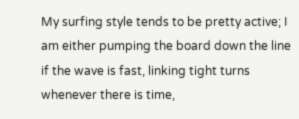My surfing style tends to be pretty active; I am either pumping the board down the line if the wave is fast, linking tight turns whenever there is time,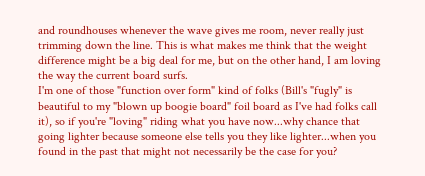and roundhouses whenever the wave gives me room, never really just trimming down the line. This is what makes me think that the weight difference might be a big deal for me, but on the other hand, I am loving the way the current board surfs.
I'm one of those "function over form" kind of folks (Bill's "fugly" is beautiful to my "blown up boogie board" foil board as I've had folks call it), so if you're "loving" riding what you have now...why chance that going lighter because someone else tells you they like lighter...when you found in the past that might not necessarily be the case for you?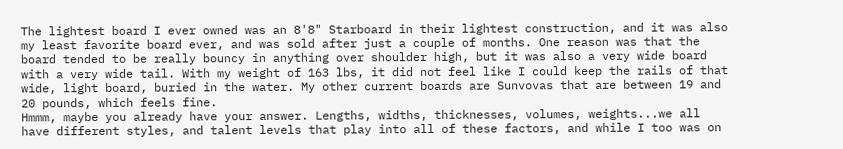The lightest board I ever owned was an 8'8" Starboard in their lightest construction, and it was also my least favorite board ever, and was sold after just a couple of months. One reason was that the board tended to be really bouncy in anything over shoulder high, but it was also a very wide board with a very wide tail. With my weight of 163 lbs, it did not feel like I could keep the rails of that wide, light board, buried in the water. My other current boards are Sunvovas that are between 19 and 20 pounds, which feels fine.
Hmmm, maybe you already have your answer. Lengths, widths, thicknesses, volumes, weights...we all have different styles, and talent levels that play into all of these factors, and while I too was on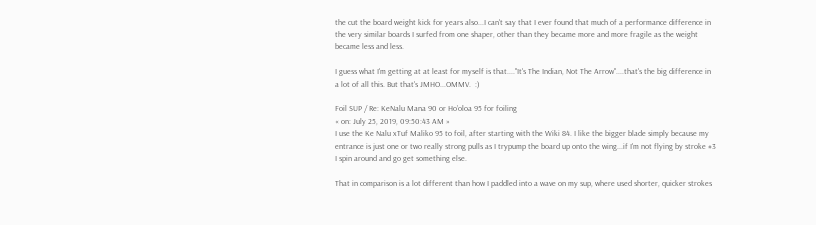the cut the board weight kick for years also...I can't say that I ever found that much of a performance difference in the very similar boards I surfed from one shaper, other than they became more and more fragile as the weight became less and less.

I guess what I'm getting at at least for myself is that...."It's The Indian, Not The Arrow"....that's the big difference in a lot of all this. But that's JMHO...OMMV.  :)

Foil SUP / Re: KeNalu Mana 90 or Ho’oloa 95 for foiling
« on: July 25, 2019, 09:50:43 AM »
I use the Ke Nalu xTuf Maliko 95 to foil, after starting with the Wiki 84. I like the bigger blade simply because my entrance is just one or two really strong pulls as I trypump the board up onto the wing...if I'm not flying by stroke #3 I spin around and go get something else.

That in comparison is a lot different than how I paddled into a wave on my sup, where used shorter, quicker strokes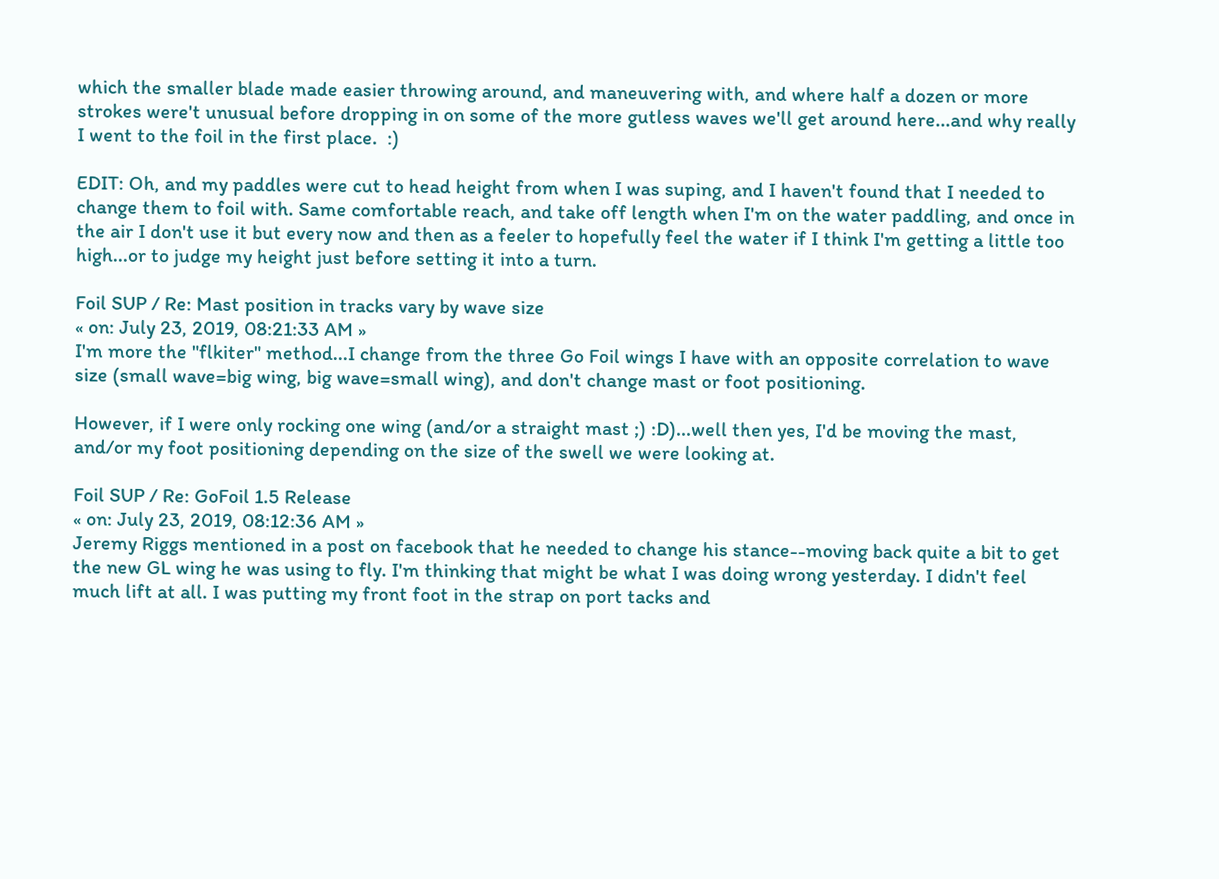which the smaller blade made easier throwing around, and maneuvering with, and where half a dozen or more strokes were't unusual before dropping in on some of the more gutless waves we'll get around here...and why really I went to the foil in the first place.  :)

EDIT: Oh, and my paddles were cut to head height from when I was suping, and I haven't found that I needed to change them to foil with. Same comfortable reach, and take off length when I'm on the water paddling, and once in the air I don't use it but every now and then as a feeler to hopefully feel the water if I think I'm getting a little too high...or to judge my height just before setting it into a turn.

Foil SUP / Re: Mast position in tracks vary by wave size
« on: July 23, 2019, 08:21:33 AM »
I'm more the "flkiter" method...I change from the three Go Foil wings I have with an opposite correlation to wave size (small wave=big wing, big wave=small wing), and don't change mast or foot positioning.

However, if I were only rocking one wing (and/or a straight mast ;) :D)...well then yes, I'd be moving the mast, and/or my foot positioning depending on the size of the swell we were looking at.

Foil SUP / Re: GoFoil 1.5 Release
« on: July 23, 2019, 08:12:36 AM »
Jeremy Riggs mentioned in a post on facebook that he needed to change his stance--moving back quite a bit to get the new GL wing he was using to fly. I'm thinking that might be what I was doing wrong yesterday. I didn't feel much lift at all. I was putting my front foot in the strap on port tacks and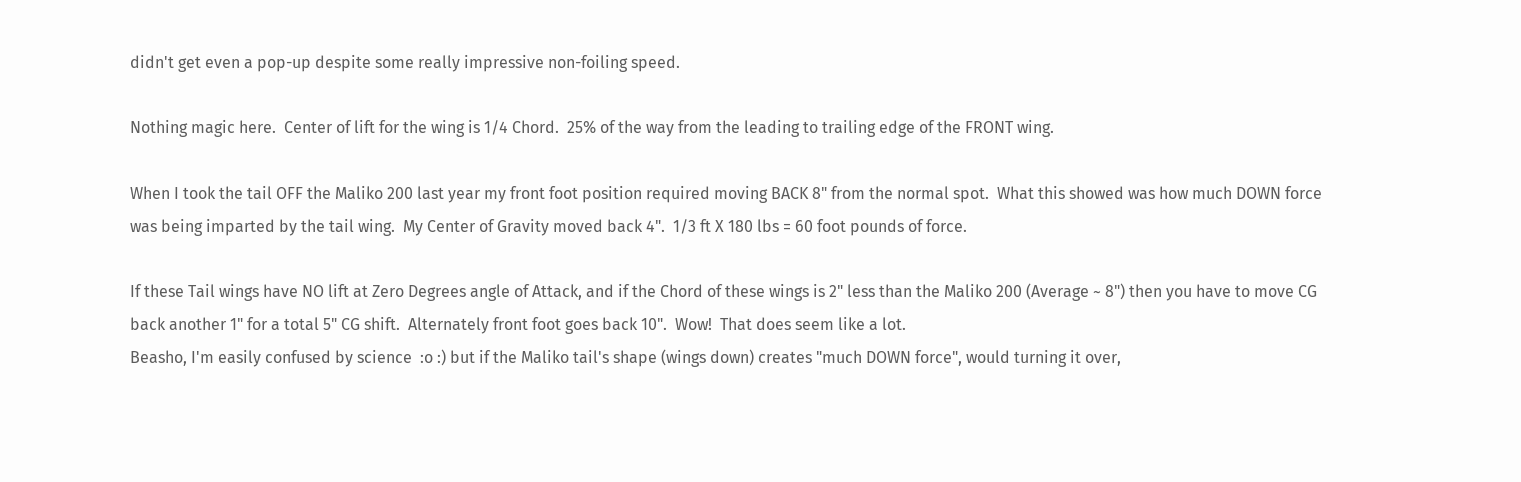didn't get even a pop-up despite some really impressive non-foiling speed.

Nothing magic here.  Center of lift for the wing is 1/4 Chord.  25% of the way from the leading to trailing edge of the FRONT wing.

When I took the tail OFF the Maliko 200 last year my front foot position required moving BACK 8" from the normal spot.  What this showed was how much DOWN force was being imparted by the tail wing.  My Center of Gravity moved back 4".  1/3 ft X 180 lbs = 60 foot pounds of force.

If these Tail wings have NO lift at Zero Degrees angle of Attack, and if the Chord of these wings is 2" less than the Maliko 200 (Average ~ 8") then you have to move CG back another 1" for a total 5" CG shift.  Alternately front foot goes back 10".  Wow!  That does seem like a lot.
Beasho, I'm easily confused by science  :o :) but if the Maliko tail's shape (wings down) creates "much DOWN force", would turning it over,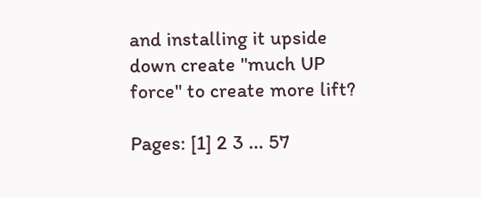and installing it upside down create "much UP force" to create more lift?

Pages: [1] 2 3 ... 57